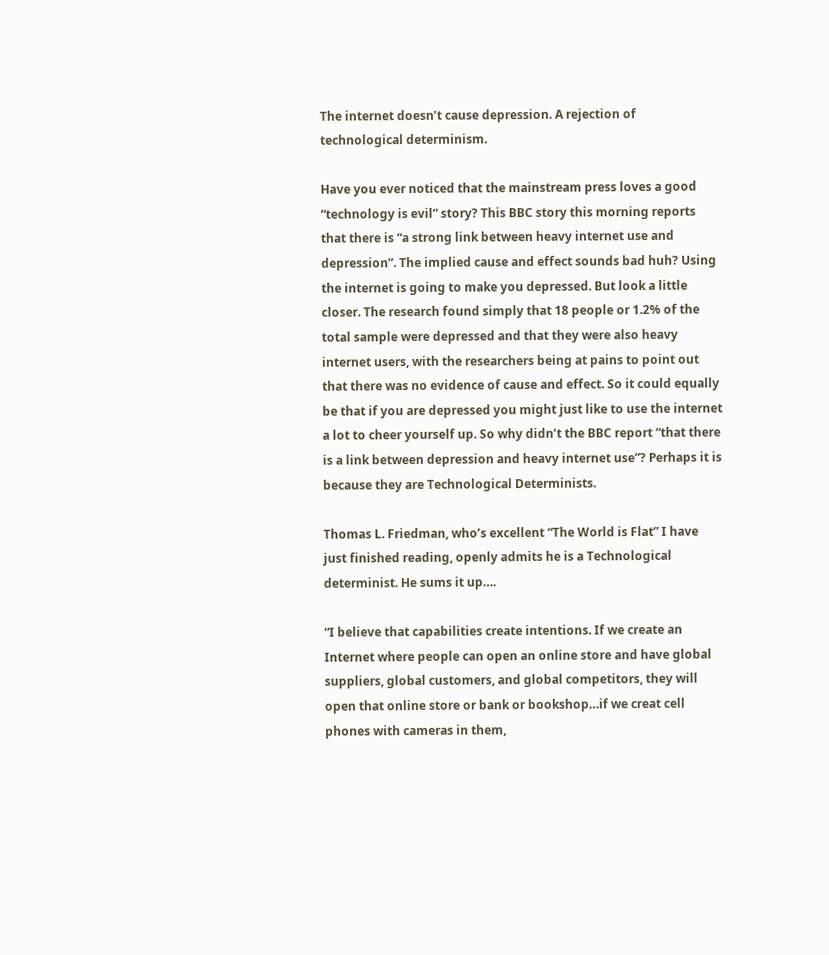The internet doesn’t cause depression. A rejection of technological determinism.

Have you ever noticed that the mainstream press loves a good “technology is evil” story? This BBC story this morning reports that there is “a strong link between heavy internet use and depression”. The implied cause and effect sounds bad huh? Using the internet is going to make you depressed. But look a little closer. The research found simply that 18 people or 1.2% of the total sample were depressed and that they were also heavy internet users, with the researchers being at pains to point out that there was no evidence of cause and effect. So it could equally be that if you are depressed you might just like to use the internet a lot to cheer yourself up. So why didn’t the BBC report “that there is a link between depression and heavy internet use”? Perhaps it is because they are Technological Determinists.

Thomas L. Friedman, who’s excellent “The World is Flat” I have just finished reading, openly admits he is a Technological determinist. He sums it up….

“I believe that capabilities create intentions. If we create an Internet where people can open an online store and have global suppliers, global customers, and global competitors, they will open that online store or bank or bookshop…if we creat cell phones with cameras in them,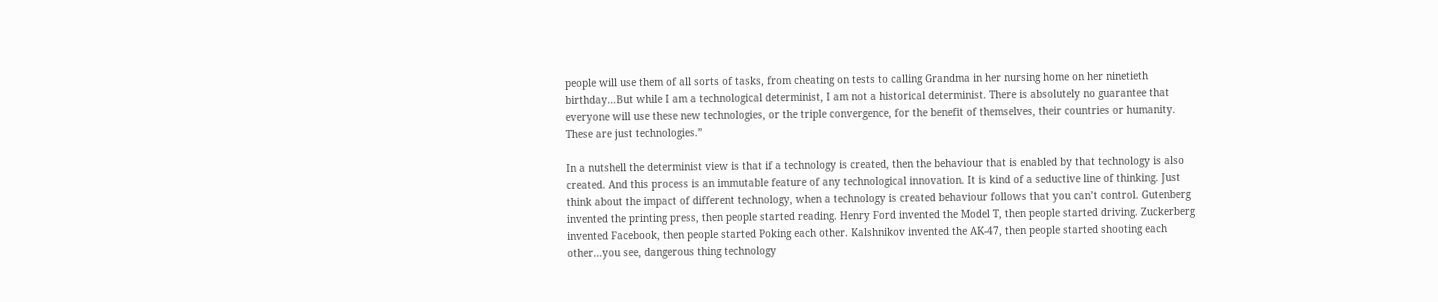people will use them of all sorts of tasks, from cheating on tests to calling Grandma in her nursing home on her ninetieth birthday…But while I am a technological determinist, I am not a historical determinist. There is absolutely no guarantee that everyone will use these new technologies, or the triple convergence, for the benefit of themselves, their countries or humanity. These are just technologies.”

In a nutshell the determinist view is that if a technology is created, then the behaviour that is enabled by that technology is also created. And this process is an immutable feature of any technological innovation. It is kind of a seductive line of thinking. Just think about the impact of different technology, when a technology is created behaviour follows that you can’t control. Gutenberg invented the printing press, then people started reading. Henry Ford invented the Model T, then people started driving. Zuckerberg invented Facebook, then people started Poking each other. Kalshnikov invented the AK-47, then people started shooting each other…you see, dangerous thing technology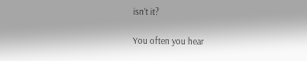isn’t it?

You often you hear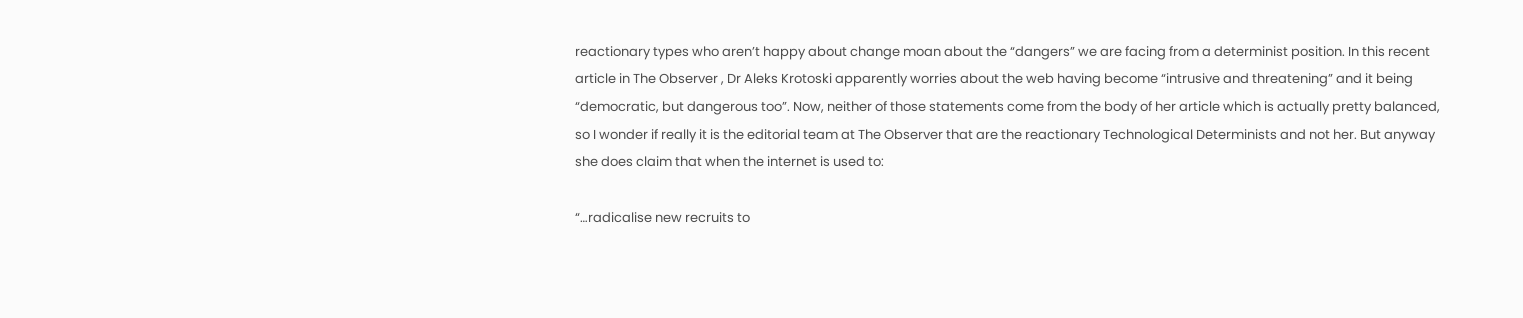reactionary types who aren’t happy about change moan about the “dangers” we are facing from a determinist position. In this recent article in The Observer , Dr Aleks Krotoski apparently worries about the web having become “intrusive and threatening” and it being “democratic, but dangerous too”. Now, neither of those statements come from the body of her article which is actually pretty balanced, so I wonder if really it is the editorial team at The Observer that are the reactionary Technological Determinists and not her. But anyway she does claim that when the internet is used to:

“…radicalise new recruits to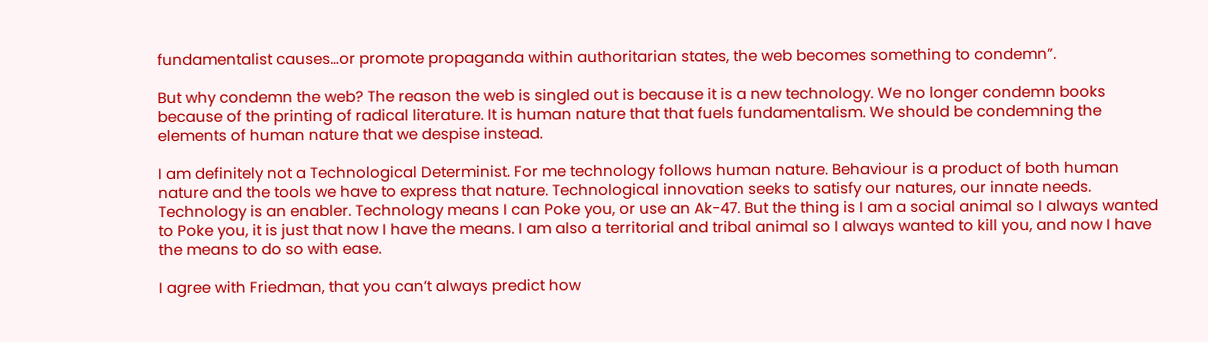fundamentalist causes…or promote propaganda within authoritarian states, the web becomes something to condemn”.

But why condemn the web? The reason the web is singled out is because it is a new technology. We no longer condemn books because of the printing of radical literature. It is human nature that that fuels fundamentalism. We should be condemning the elements of human nature that we despise instead.

I am definitely not a Technological Determinist. For me technology follows human nature. Behaviour is a product of both human nature and the tools we have to express that nature. Technological innovation seeks to satisfy our natures, our innate needs. Technology is an enabler. Technology means I can Poke you, or use an Ak-47. But the thing is I am a social animal so I always wanted to Poke you, it is just that now I have the means. I am also a territorial and tribal animal so I always wanted to kill you, and now I have the means to do so with ease.

I agree with Friedman, that you can’t always predict how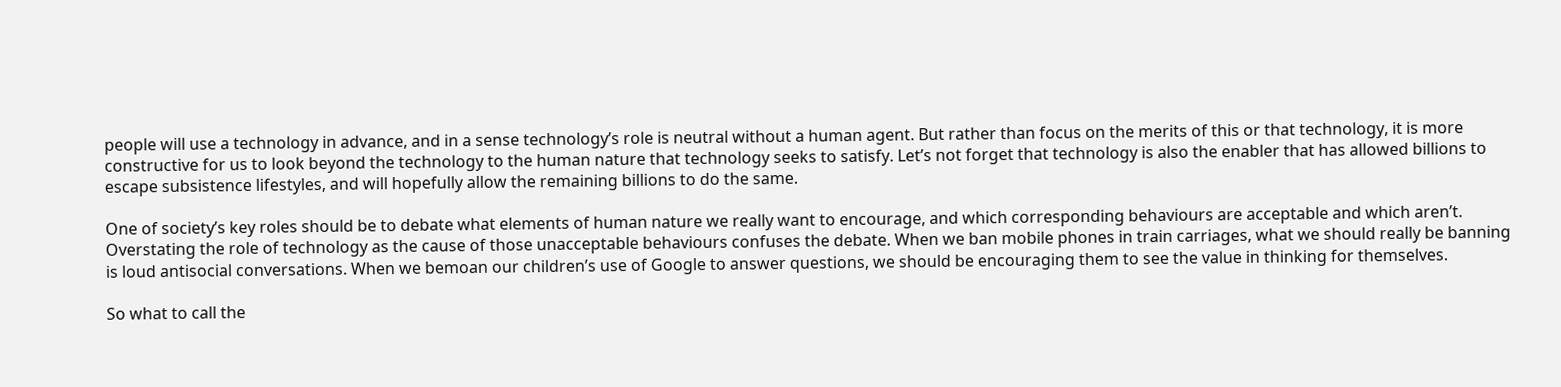people will use a technology in advance, and in a sense technology’s role is neutral without a human agent. But rather than focus on the merits of this or that technology, it is more constructive for us to look beyond the technology to the human nature that technology seeks to satisfy. Let’s not forget that technology is also the enabler that has allowed billions to escape subsistence lifestyles, and will hopefully allow the remaining billions to do the same.

One of society’s key roles should be to debate what elements of human nature we really want to encourage, and which corresponding behaviours are acceptable and which aren’t. Overstating the role of technology as the cause of those unacceptable behaviours confuses the debate. When we ban mobile phones in train carriages, what we should really be banning is loud antisocial conversations. When we bemoan our children’s use of Google to answer questions, we should be encouraging them to see the value in thinking for themselves.

So what to call the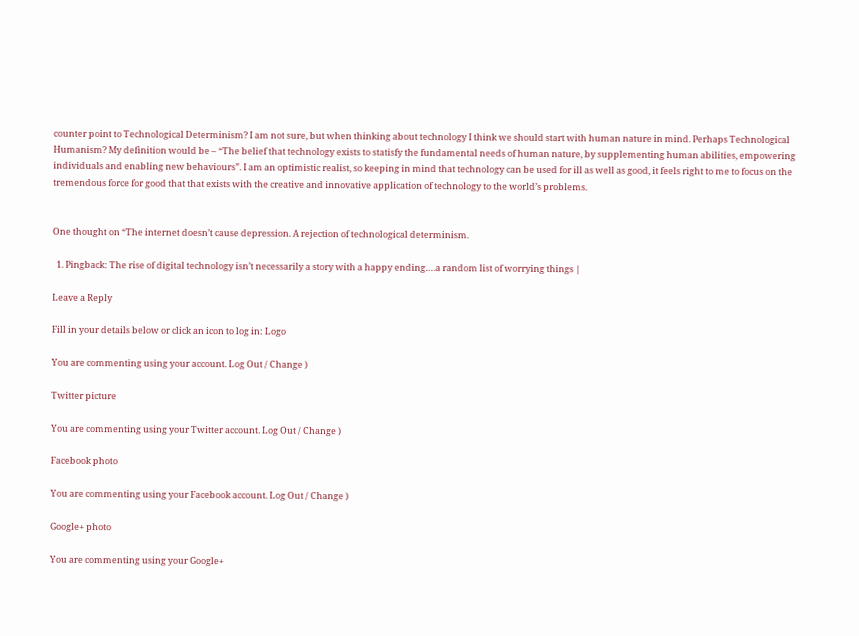counter point to Technological Determinism? I am not sure, but when thinking about technology I think we should start with human nature in mind. Perhaps Technological Humanism? My definition would be – “The belief that technology exists to statisfy the fundamental needs of human nature, by supplementing human abilities, empowering individuals and enabling new behaviours”. I am an optimistic realist, so keeping in mind that technology can be used for ill as well as good, it feels right to me to focus on the tremendous force for good that that exists with the creative and innovative application of technology to the world’s problems.


One thought on “The internet doesn’t cause depression. A rejection of technological determinism.

  1. Pingback: The rise of digital technology isn’t necessarily a story with a happy ending….a random list of worrying things |

Leave a Reply

Fill in your details below or click an icon to log in: Logo

You are commenting using your account. Log Out / Change )

Twitter picture

You are commenting using your Twitter account. Log Out / Change )

Facebook photo

You are commenting using your Facebook account. Log Out / Change )

Google+ photo

You are commenting using your Google+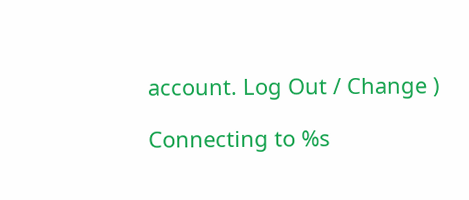account. Log Out / Change )

Connecting to %s